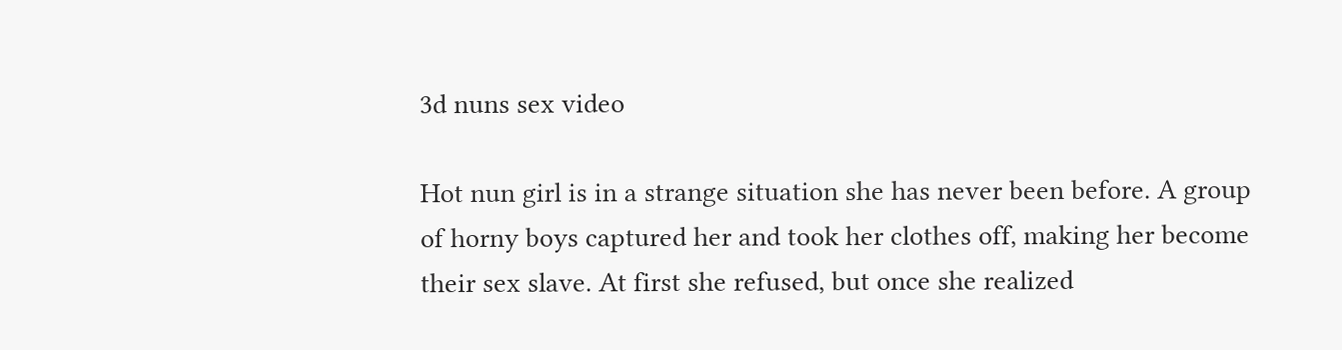3d nuns sex video

Hot nun girl is in a strange situation she has never been before. A group of horny boys captured her and took her clothes off, making her become their sex slave. At first she refused, but once she realized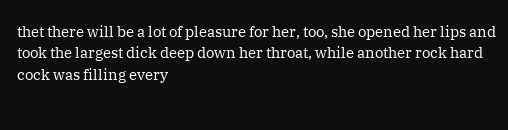thet there will be a lot of pleasure for her, too, she opened her lips and took the largest dick deep down her throat, while another rock hard cock was filling every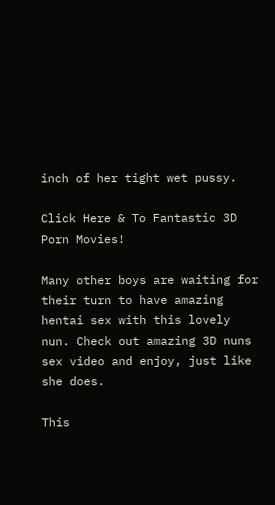inch of her tight wet pussy.

Click Here & To Fantastic 3D Porn Movies!

Many other boys are waiting for their turn to have amazing hentai sex with this lovely nun. Check out amazing 3D nuns sex video and enjoy, just like she does.

This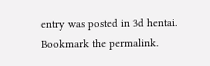entry was posted in 3d hentai. Bookmark the permalink.